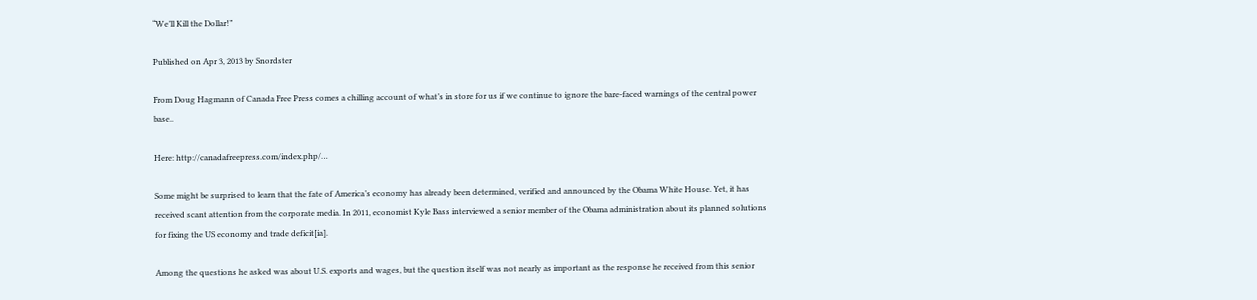“We’ll Kill the Dollar!”

Published on Apr 3, 2013 by Snordster

From Doug Hagmann of Canada Free Press comes a chilling account of what’s in store for us if we continue to ignore the bare-faced warnings of the central power base..

Here: http://canadafreepress.com/index.php/…

Some might be surprised to learn that the fate of America’s economy has already been determined, verified and announced by the Obama White House. Yet, it has received scant attention from the corporate media. In 2011, economist Kyle Bass interviewed a senior member of the Obama administration about its planned solutions for fixing the US economy and trade deficit[ia].

Among the questions he asked was about U.S. exports and wages, but the question itself was not nearly as important as the response he received from this senior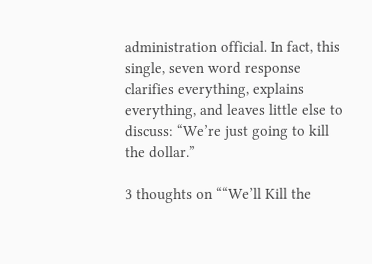administration official. In fact, this single, seven word response clarifies everything, explains everything, and leaves little else to discuss: “We’re just going to kill the dollar.”

3 thoughts on ““We’ll Kill the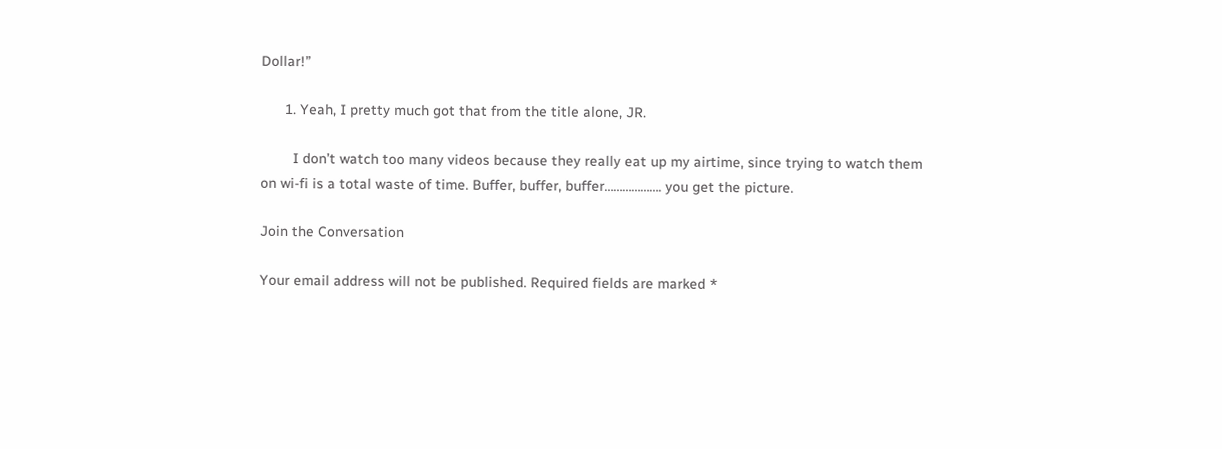Dollar!”

      1. Yeah, I pretty much got that from the title alone, JR.

        I don’t watch too many videos because they really eat up my airtime, since trying to watch them on wi-fi is a total waste of time. Buffer, buffer, buffer………………. you get the picture.

Join the Conversation

Your email address will not be published. Required fields are marked *